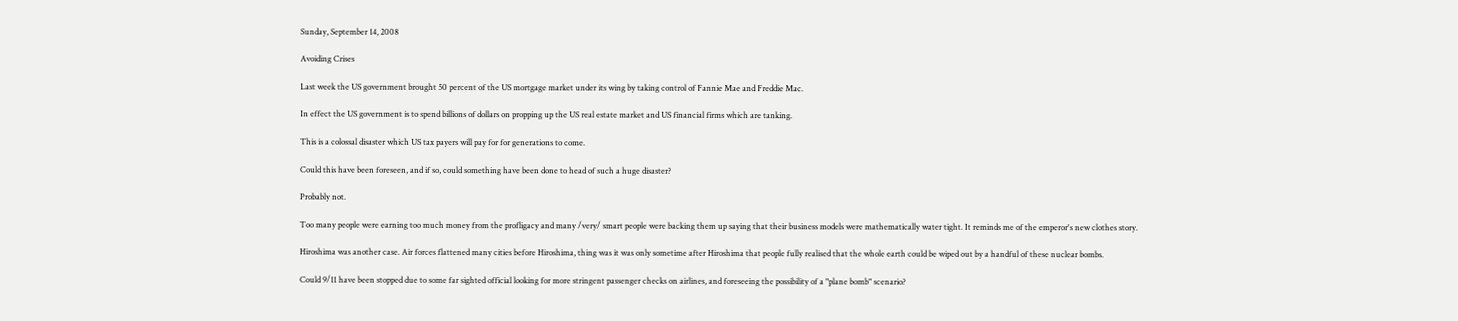Sunday, September 14, 2008

Avoiding Crises

Last week the US government brought 50 percent of the US mortgage market under its wing by taking control of Fannie Mae and Freddie Mac.

In effect the US government is to spend billions of dollars on propping up the US real estate market and US financial firms which are tanking.

This is a colossal disaster which US tax payers will pay for for generations to come.

Could this have been foreseen, and if so, could something have been done to head of such a huge disaster?

Probably not.

Too many people were earning too much money from the profligacy and many /very/ smart people were backing them up saying that their business models were mathematically water tight. It reminds me of the emperor's new clothes story.

Hiroshima was another case. Air forces flattened many cities before Hiroshima, thing was it was only sometime after Hiroshima that people fully realised that the whole earth could be wiped out by a handful of these nuclear bombs.

Could 9/11 have been stopped due to some far sighted official looking for more stringent passenger checks on airlines, and foreseeing the possibility of a "plane bomb" scenario?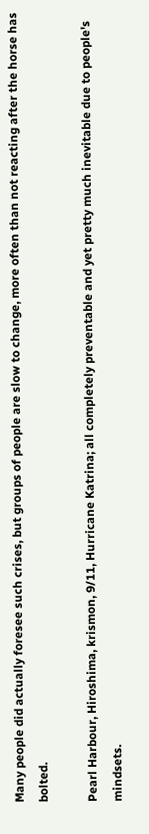Many people did actually foresee such crises, but groups of people are slow to change, more often than not reacting after the horse has bolted.

Pearl Harbour, Hiroshima, krismon, 9/11, Hurricane Katrina; all completely preventable and yet pretty much inevitable due to people's mindsets.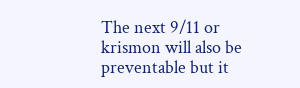The next 9/11 or krismon will also be preventable but it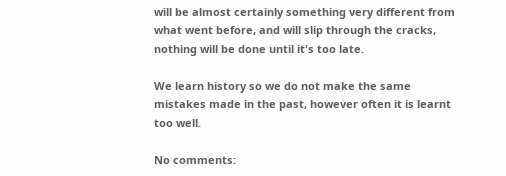will be almost certainly something very different from what went before, and will slip through the cracks, nothing will be done until it's too late.

We learn history so we do not make the same mistakes made in the past, however often it is learnt too well.

No comments: